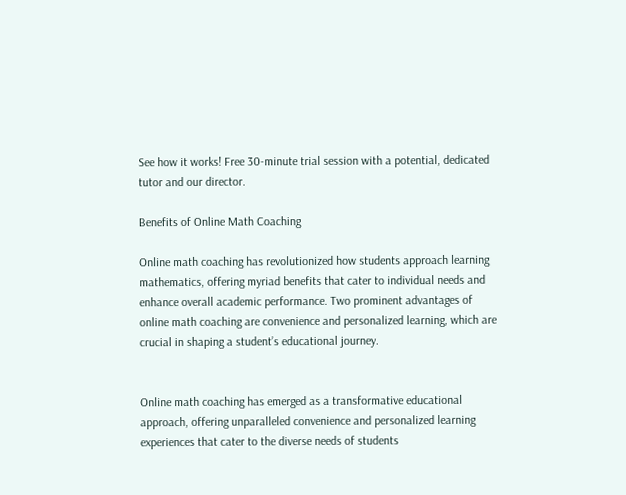See how it works! Free 30-minute trial session with a potential, dedicated tutor and our director.

Benefits of Online Math Coaching

Online math coaching has revolutionized how students approach learning mathematics, offering myriad benefits that cater to individual needs and enhance overall academic performance. Two prominent advantages of online math coaching are convenience and personalized learning, which are crucial in shaping a student’s educational journey.


Online math coaching has emerged as a transformative educational approach, offering unparalleled convenience and personalized learning experiences that cater to the diverse needs of students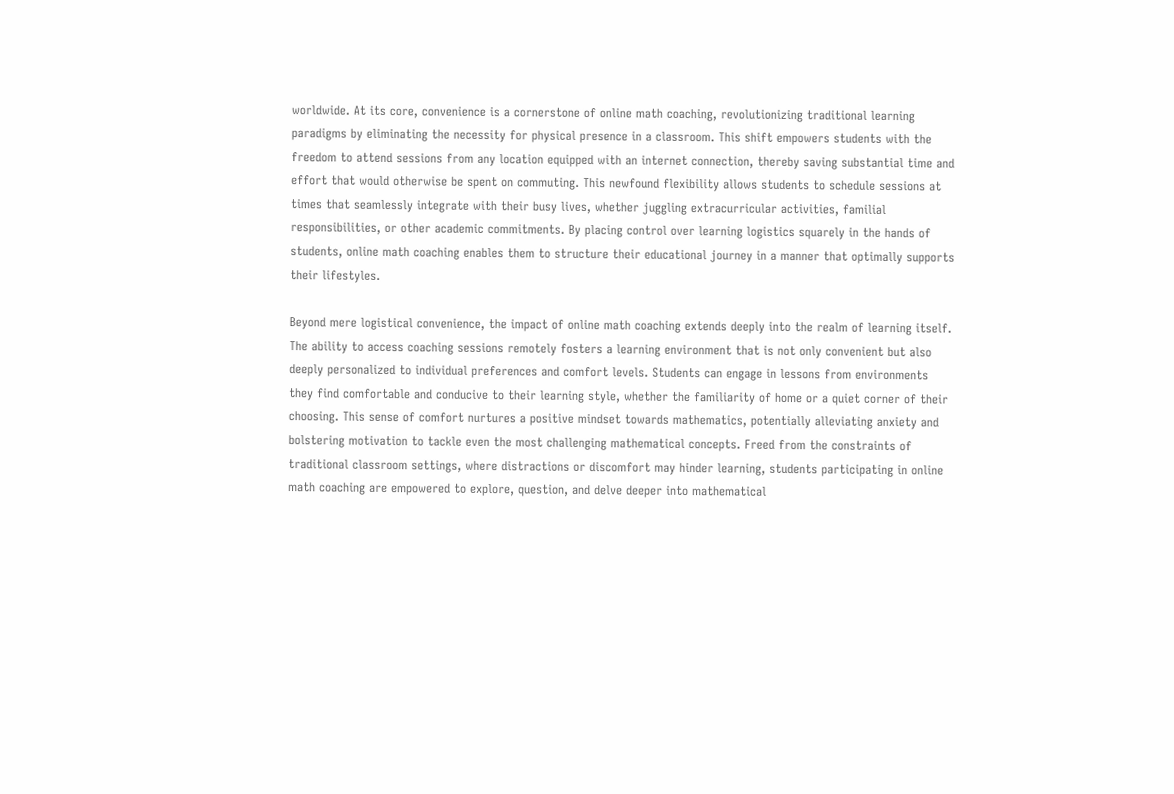worldwide. At its core, convenience is a cornerstone of online math coaching, revolutionizing traditional learning paradigms by eliminating the necessity for physical presence in a classroom. This shift empowers students with the freedom to attend sessions from any location equipped with an internet connection, thereby saving substantial time and effort that would otherwise be spent on commuting. This newfound flexibility allows students to schedule sessions at times that seamlessly integrate with their busy lives, whether juggling extracurricular activities, familial responsibilities, or other academic commitments. By placing control over learning logistics squarely in the hands of students, online math coaching enables them to structure their educational journey in a manner that optimally supports their lifestyles.

Beyond mere logistical convenience, the impact of online math coaching extends deeply into the realm of learning itself. The ability to access coaching sessions remotely fosters a learning environment that is not only convenient but also deeply personalized to individual preferences and comfort levels. Students can engage in lessons from environments they find comfortable and conducive to their learning style, whether the familiarity of home or a quiet corner of their choosing. This sense of comfort nurtures a positive mindset towards mathematics, potentially alleviating anxiety and bolstering motivation to tackle even the most challenging mathematical concepts. Freed from the constraints of traditional classroom settings, where distractions or discomfort may hinder learning, students participating in online math coaching are empowered to explore, question, and delve deeper into mathematical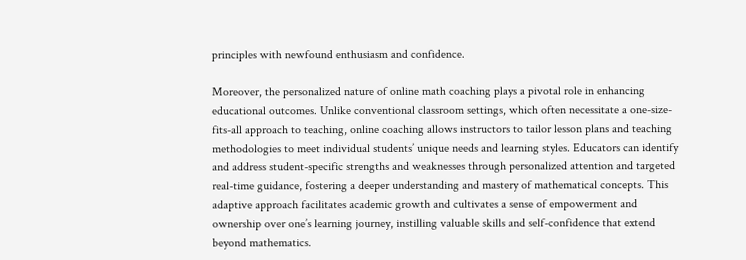principles with newfound enthusiasm and confidence.

Moreover, the personalized nature of online math coaching plays a pivotal role in enhancing educational outcomes. Unlike conventional classroom settings, which often necessitate a one-size-fits-all approach to teaching, online coaching allows instructors to tailor lesson plans and teaching methodologies to meet individual students’ unique needs and learning styles. Educators can identify and address student-specific strengths and weaknesses through personalized attention and targeted real-time guidance, fostering a deeper understanding and mastery of mathematical concepts. This adaptive approach facilitates academic growth and cultivates a sense of empowerment and ownership over one’s learning journey, instilling valuable skills and self-confidence that extend beyond mathematics.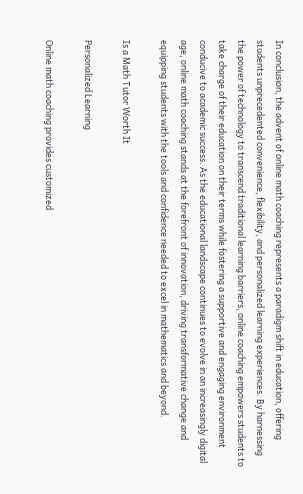In conclusion, the advent of online math coaching represents a paradigm shift in education, offering students unprecedented convenience, flexibility, and personalized learning experiences. By harnessing the power of technology to transcend traditional learning barriers, online coaching empowers students to take charge of their education on their terms while fostering a supportive and engaging environment conducive to academic success. As the educational landscape continues to evolve in an increasingly digital age, online math coaching stands at the forefront of innovation, driving transformative change and equipping students with the tools and confidence needed to excel in mathematics and beyond.

Is a Math Tutor Worth It

Personalized Learning

Online math coaching provides customized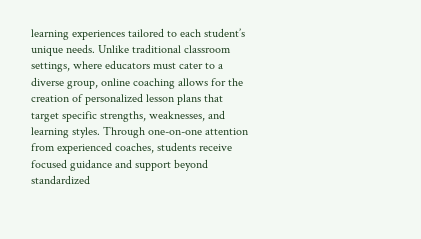learning experiences tailored to each student’s unique needs. Unlike traditional classroom settings, where educators must cater to a diverse group, online coaching allows for the creation of personalized lesson plans that target specific strengths, weaknesses, and learning styles. Through one-on-one attention from experienced coaches, students receive focused guidance and support beyond standardized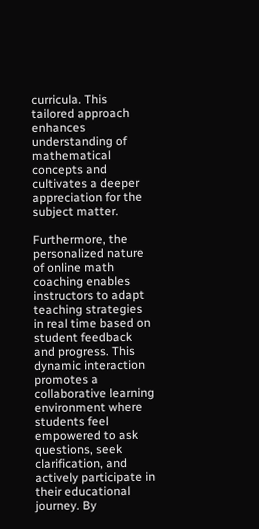curricula. This tailored approach enhances understanding of mathematical concepts and cultivates a deeper appreciation for the subject matter.

Furthermore, the personalized nature of online math coaching enables instructors to adapt teaching strategies in real time based on student feedback and progress. This dynamic interaction promotes a collaborative learning environment where students feel empowered to ask questions, seek clarification, and actively participate in their educational journey. By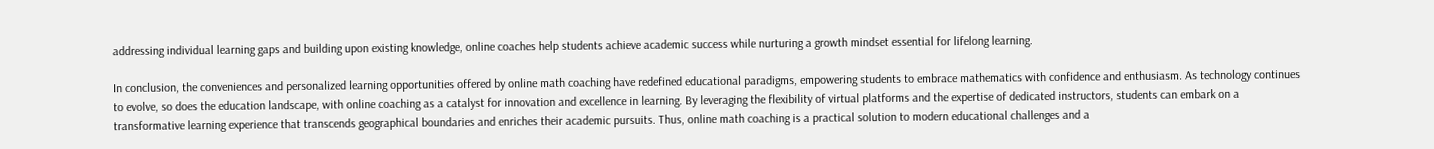addressing individual learning gaps and building upon existing knowledge, online coaches help students achieve academic success while nurturing a growth mindset essential for lifelong learning.

In conclusion, the conveniences and personalized learning opportunities offered by online math coaching have redefined educational paradigms, empowering students to embrace mathematics with confidence and enthusiasm. As technology continues to evolve, so does the education landscape, with online coaching as a catalyst for innovation and excellence in learning. By leveraging the flexibility of virtual platforms and the expertise of dedicated instructors, students can embark on a transformative learning experience that transcends geographical boundaries and enriches their academic pursuits. Thus, online math coaching is a practical solution to modern educational challenges and a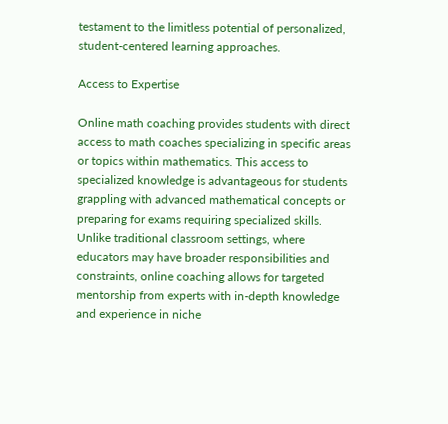testament to the limitless potential of personalized, student-centered learning approaches.

Access to Expertise

Online math coaching provides students with direct access to math coaches specializing in specific areas or topics within mathematics. This access to specialized knowledge is advantageous for students grappling with advanced mathematical concepts or preparing for exams requiring specialized skills. Unlike traditional classroom settings, where educators may have broader responsibilities and constraints, online coaching allows for targeted mentorship from experts with in-depth knowledge and experience in niche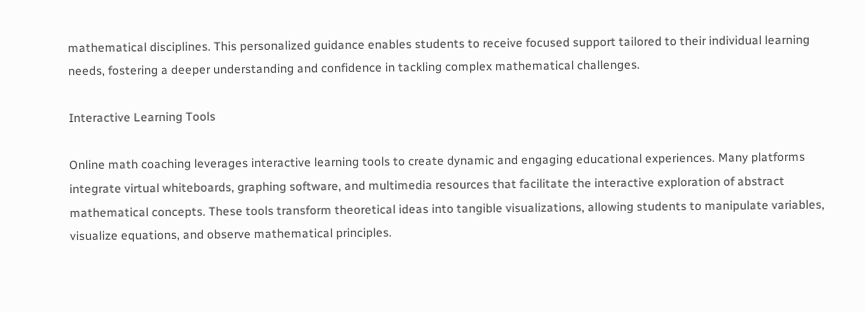mathematical disciplines. This personalized guidance enables students to receive focused support tailored to their individual learning needs, fostering a deeper understanding and confidence in tackling complex mathematical challenges.

Interactive Learning Tools

Online math coaching leverages interactive learning tools to create dynamic and engaging educational experiences. Many platforms integrate virtual whiteboards, graphing software, and multimedia resources that facilitate the interactive exploration of abstract mathematical concepts. These tools transform theoretical ideas into tangible visualizations, allowing students to manipulate variables, visualize equations, and observe mathematical principles.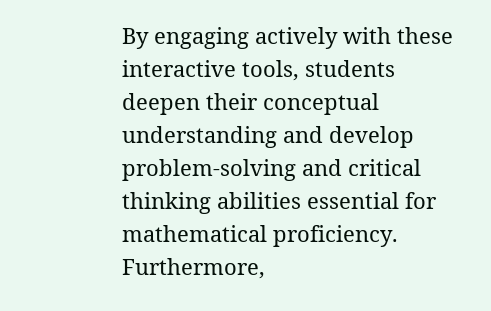By engaging actively with these interactive tools, students deepen their conceptual understanding and develop problem-solving and critical thinking abilities essential for mathematical proficiency. Furthermore,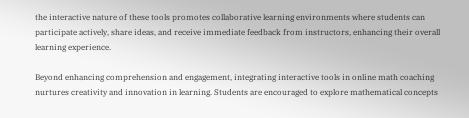the interactive nature of these tools promotes collaborative learning environments where students can participate actively, share ideas, and receive immediate feedback from instructors, enhancing their overall learning experience.

Beyond enhancing comprehension and engagement, integrating interactive tools in online math coaching nurtures creativity and innovation in learning. Students are encouraged to explore mathematical concepts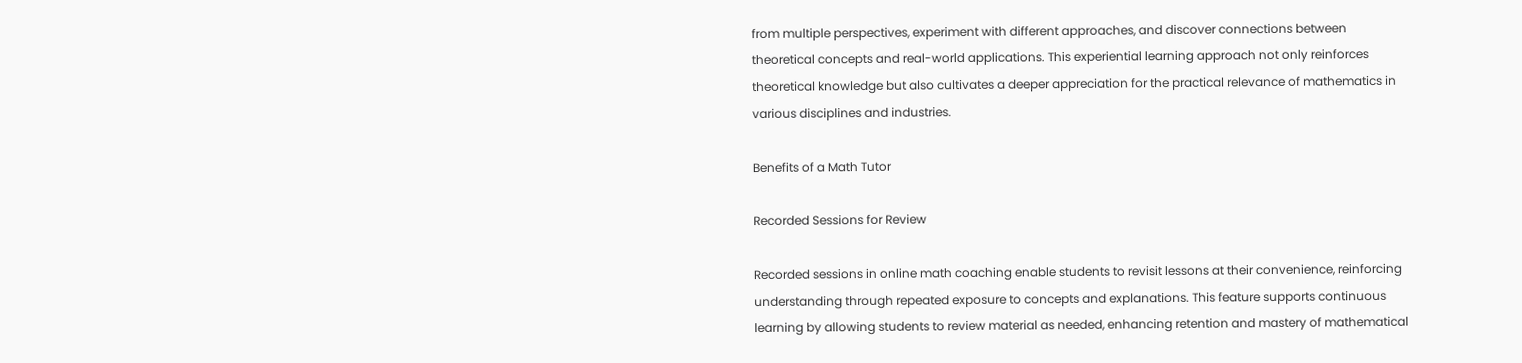from multiple perspectives, experiment with different approaches, and discover connections between theoretical concepts and real-world applications. This experiential learning approach not only reinforces theoretical knowledge but also cultivates a deeper appreciation for the practical relevance of mathematics in various disciplines and industries.

Benefits of a Math Tutor

Recorded Sessions for Review

Recorded sessions in online math coaching enable students to revisit lessons at their convenience, reinforcing understanding through repeated exposure to concepts and explanations. This feature supports continuous learning by allowing students to review material as needed, enhancing retention and mastery of mathematical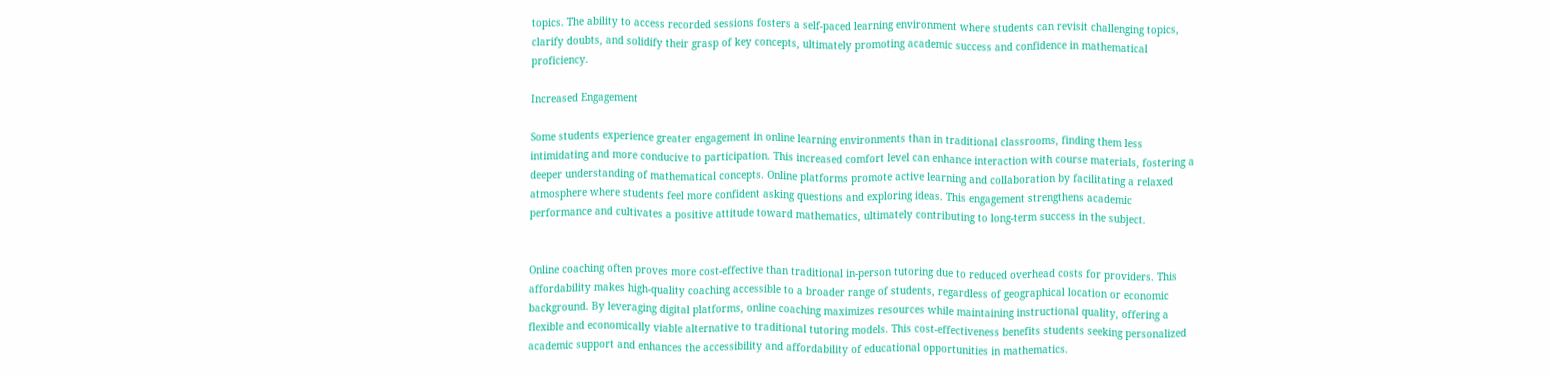topics. The ability to access recorded sessions fosters a self-paced learning environment where students can revisit challenging topics, clarify doubts, and solidify their grasp of key concepts, ultimately promoting academic success and confidence in mathematical proficiency.

Increased Engagement

Some students experience greater engagement in online learning environments than in traditional classrooms, finding them less intimidating and more conducive to participation. This increased comfort level can enhance interaction with course materials, fostering a deeper understanding of mathematical concepts. Online platforms promote active learning and collaboration by facilitating a relaxed atmosphere where students feel more confident asking questions and exploring ideas. This engagement strengthens academic performance and cultivates a positive attitude toward mathematics, ultimately contributing to long-term success in the subject.


Online coaching often proves more cost-effective than traditional in-person tutoring due to reduced overhead costs for providers. This affordability makes high-quality coaching accessible to a broader range of students, regardless of geographical location or economic background. By leveraging digital platforms, online coaching maximizes resources while maintaining instructional quality, offering a flexible and economically viable alternative to traditional tutoring models. This cost-effectiveness benefits students seeking personalized academic support and enhances the accessibility and affordability of educational opportunities in mathematics.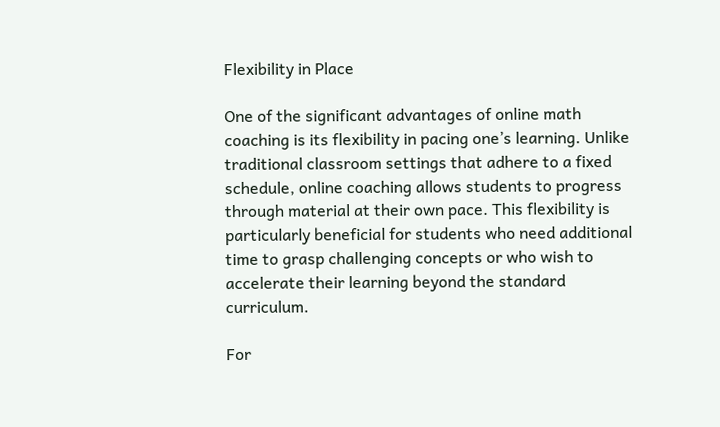Flexibility in Place

One of the significant advantages of online math coaching is its flexibility in pacing one’s learning. Unlike traditional classroom settings that adhere to a fixed schedule, online coaching allows students to progress through material at their own pace. This flexibility is particularly beneficial for students who need additional time to grasp challenging concepts or who wish to accelerate their learning beyond the standard curriculum.

For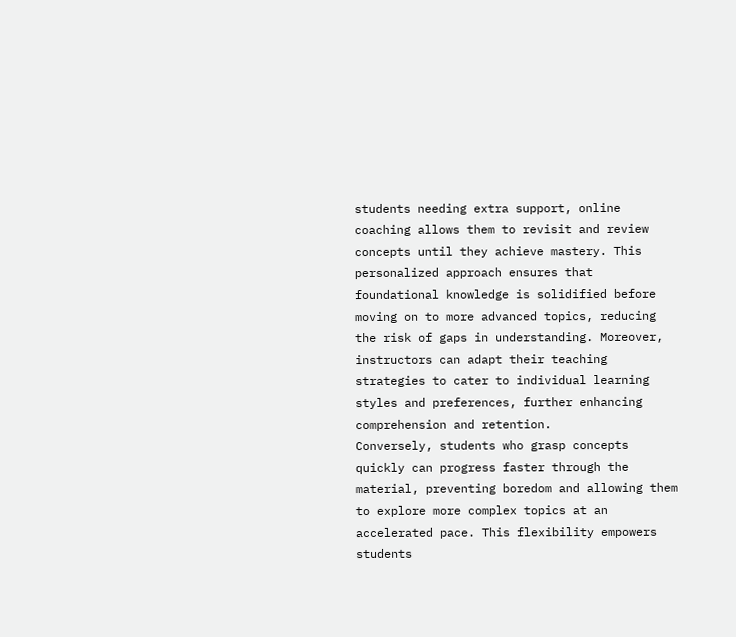students needing extra support, online coaching allows them to revisit and review concepts until they achieve mastery. This personalized approach ensures that foundational knowledge is solidified before moving on to more advanced topics, reducing the risk of gaps in understanding. Moreover, instructors can adapt their teaching strategies to cater to individual learning styles and preferences, further enhancing comprehension and retention.
Conversely, students who grasp concepts quickly can progress faster through the material, preventing boredom and allowing them to explore more complex topics at an accelerated pace. This flexibility empowers students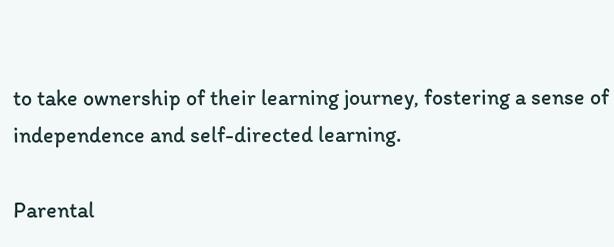to take ownership of their learning journey, fostering a sense of independence and self-directed learning.

Parental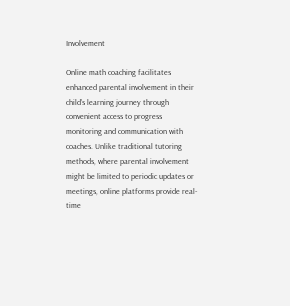Involvement

Online math coaching facilitates enhanced parental involvement in their child’s learning journey through convenient access to progress monitoring and communication with coaches. Unlike traditional tutoring methods, where parental involvement might be limited to periodic updates or meetings, online platforms provide real-time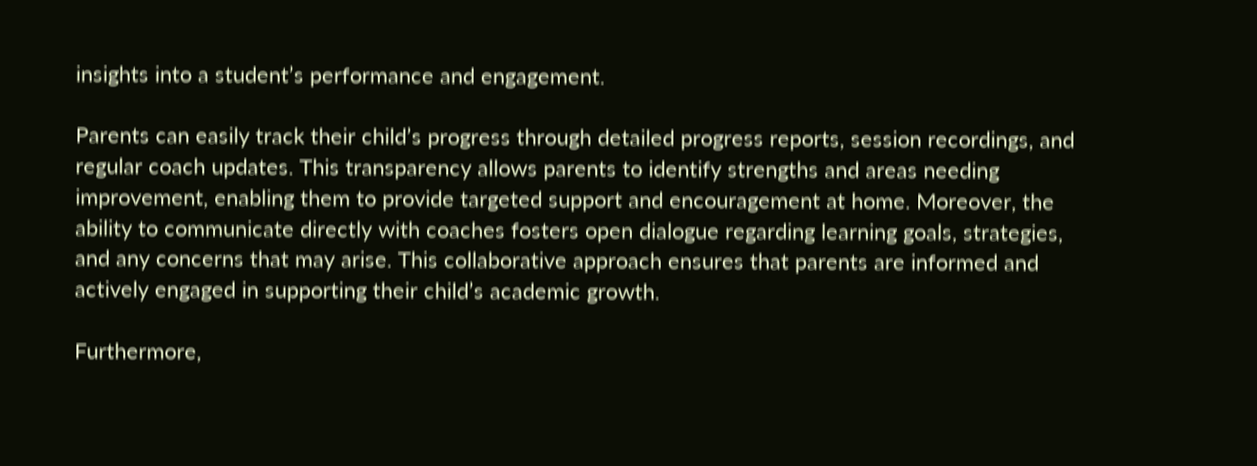insights into a student’s performance and engagement.

Parents can easily track their child’s progress through detailed progress reports, session recordings, and regular coach updates. This transparency allows parents to identify strengths and areas needing improvement, enabling them to provide targeted support and encouragement at home. Moreover, the ability to communicate directly with coaches fosters open dialogue regarding learning goals, strategies, and any concerns that may arise. This collaborative approach ensures that parents are informed and actively engaged in supporting their child’s academic growth.

Furthermore,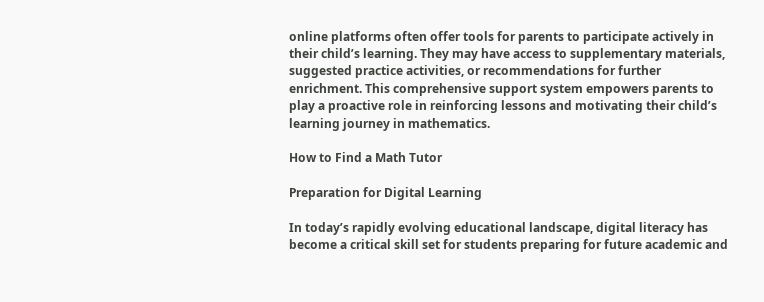online platforms often offer tools for parents to participate actively in their child’s learning. They may have access to supplementary materials, suggested practice activities, or recommendations for further enrichment. This comprehensive support system empowers parents to play a proactive role in reinforcing lessons and motivating their child’s learning journey in mathematics.

How to Find a Math Tutor

Preparation for Digital Learning

In today’s rapidly evolving educational landscape, digital literacy has become a critical skill set for students preparing for future academic and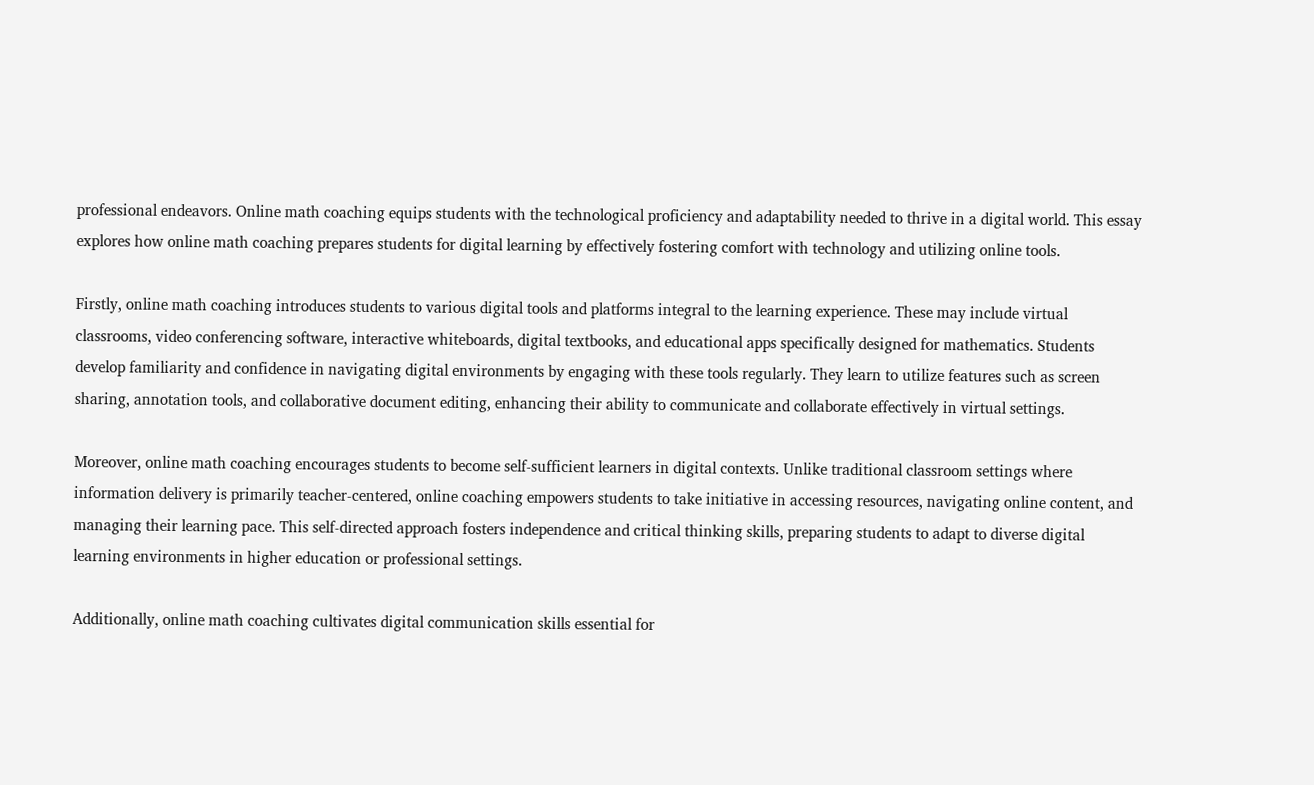professional endeavors. Online math coaching equips students with the technological proficiency and adaptability needed to thrive in a digital world. This essay explores how online math coaching prepares students for digital learning by effectively fostering comfort with technology and utilizing online tools.

Firstly, online math coaching introduces students to various digital tools and platforms integral to the learning experience. These may include virtual classrooms, video conferencing software, interactive whiteboards, digital textbooks, and educational apps specifically designed for mathematics. Students develop familiarity and confidence in navigating digital environments by engaging with these tools regularly. They learn to utilize features such as screen sharing, annotation tools, and collaborative document editing, enhancing their ability to communicate and collaborate effectively in virtual settings.

Moreover, online math coaching encourages students to become self-sufficient learners in digital contexts. Unlike traditional classroom settings where information delivery is primarily teacher-centered, online coaching empowers students to take initiative in accessing resources, navigating online content, and managing their learning pace. This self-directed approach fosters independence and critical thinking skills, preparing students to adapt to diverse digital learning environments in higher education or professional settings.

Additionally, online math coaching cultivates digital communication skills essential for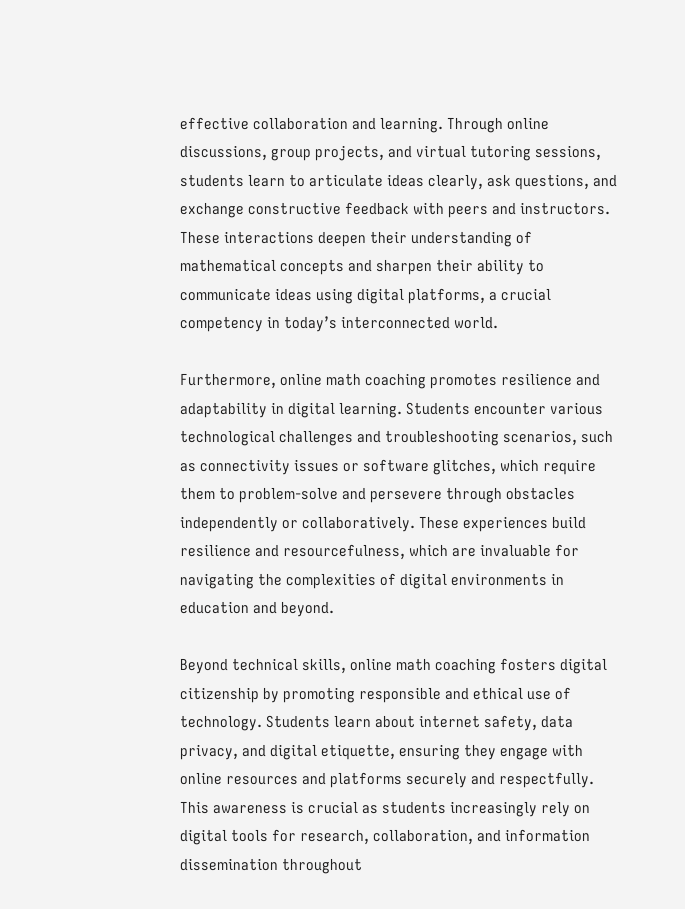effective collaboration and learning. Through online discussions, group projects, and virtual tutoring sessions, students learn to articulate ideas clearly, ask questions, and exchange constructive feedback with peers and instructors. These interactions deepen their understanding of mathematical concepts and sharpen their ability to communicate ideas using digital platforms, a crucial competency in today’s interconnected world.

Furthermore, online math coaching promotes resilience and adaptability in digital learning. Students encounter various technological challenges and troubleshooting scenarios, such as connectivity issues or software glitches, which require them to problem-solve and persevere through obstacles independently or collaboratively. These experiences build resilience and resourcefulness, which are invaluable for navigating the complexities of digital environments in education and beyond.

Beyond technical skills, online math coaching fosters digital citizenship by promoting responsible and ethical use of technology. Students learn about internet safety, data privacy, and digital etiquette, ensuring they engage with online resources and platforms securely and respectfully. This awareness is crucial as students increasingly rely on digital tools for research, collaboration, and information dissemination throughout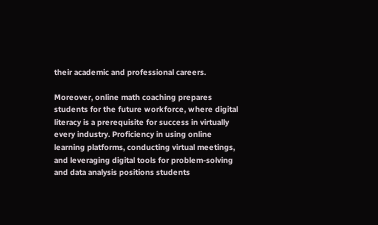their academic and professional careers.

Moreover, online math coaching prepares students for the future workforce, where digital literacy is a prerequisite for success in virtually every industry. Proficiency in using online learning platforms, conducting virtual meetings, and leveraging digital tools for problem-solving and data analysis positions students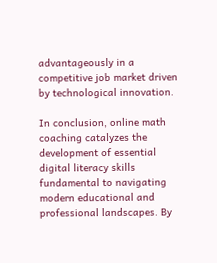advantageously in a competitive job market driven by technological innovation.

In conclusion, online math coaching catalyzes the development of essential digital literacy skills fundamental to navigating modern educational and professional landscapes. By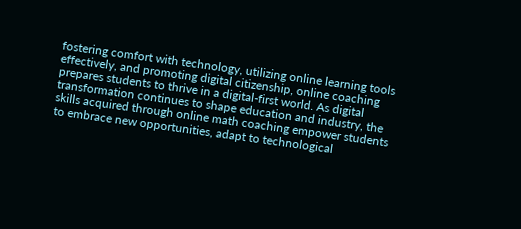fostering comfort with technology, utilizing online learning tools effectively, and promoting digital citizenship, online coaching prepares students to thrive in a digital-first world. As digital transformation continues to shape education and industry, the skills acquired through online math coaching empower students to embrace new opportunities, adapt to technological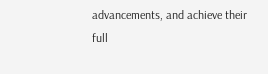advancements, and achieve their full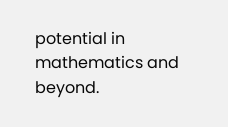potential in mathematics and beyond.